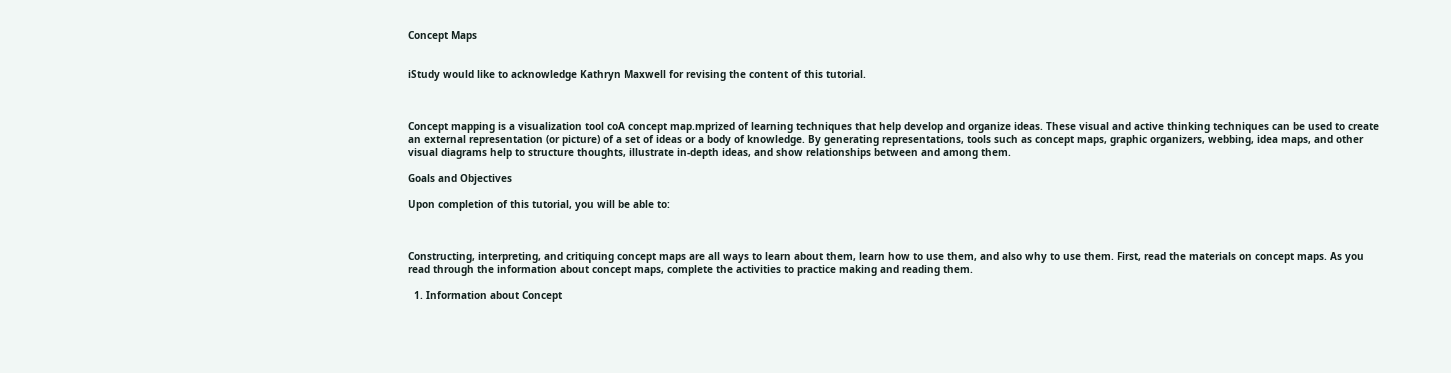Concept Maps


iStudy would like to acknowledge Kathryn Maxwell for revising the content of this tutorial.



Concept mapping is a visualization tool coA concept map.mprized of learning techniques that help develop and organize ideas. These visual and active thinking techniques can be used to create an external representation (or picture) of a set of ideas or a body of knowledge. By generating representations, tools such as concept maps, graphic organizers, webbing, idea maps, and other visual diagrams help to structure thoughts, illustrate in-depth ideas, and show relationships between and among them.

Goals and Objectives

Upon completion of this tutorial, you will be able to:



Constructing, interpreting, and critiquing concept maps are all ways to learn about them, learn how to use them, and also why to use them. First, read the materials on concept maps. As you read through the information about concept maps, complete the activities to practice making and reading them.

  1. Information about Concept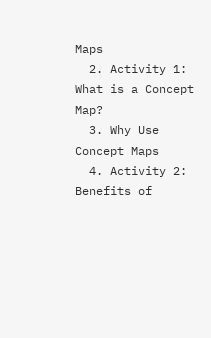Maps
  2. Activity 1: What is a Concept Map?
  3. Why Use Concept Maps
  4. Activity 2: Benefits of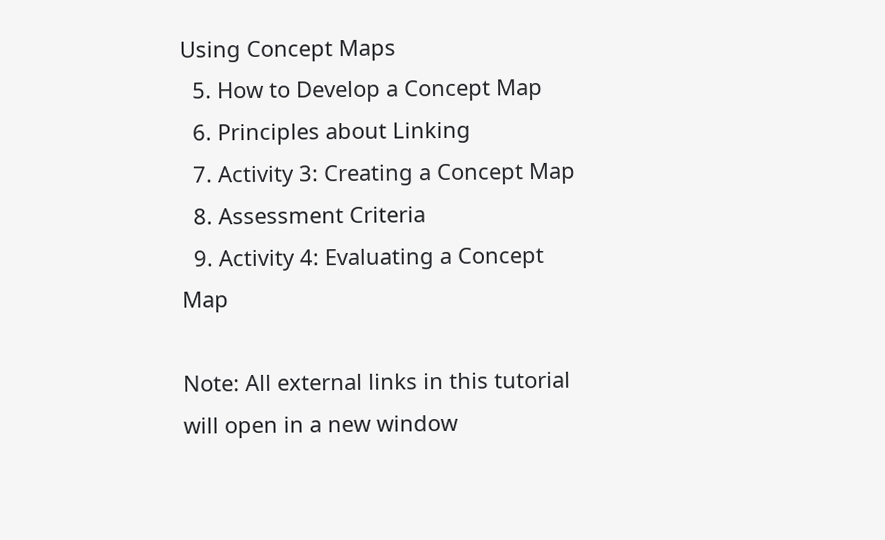Using Concept Maps
  5. How to Develop a Concept Map
  6. Principles about Linking
  7. Activity 3: Creating a Concept Map
  8. Assessment Criteria
  9. Activity 4: Evaluating a Concept Map

Note: All external links in this tutorial will open in a new window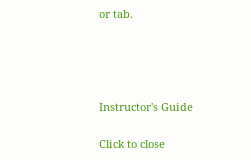or tab.




Instructor's Guide

Click to close